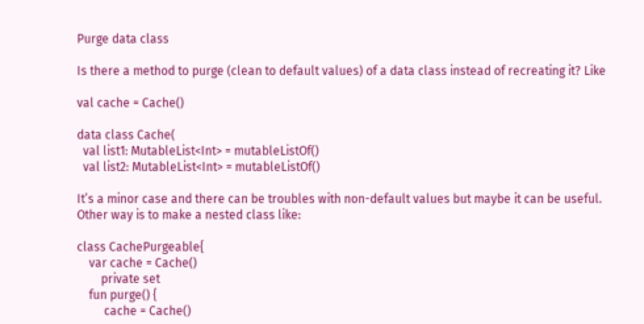Purge data class

Is there a method to purge (clean to default values) of a data class instead of recreating it? Like

val cache = Cache()

data class Cache(
  val list1: MutableList<Int> = mutableListOf()
  val list2: MutableList<Int> = mutableListOf()

It’s a minor case and there can be troubles with non-default values but maybe it can be useful. Other way is to make a nested class like:

class CachePurgeable{
    var cache = Cache()
        private set
    fun purge() {
         cache = Cache()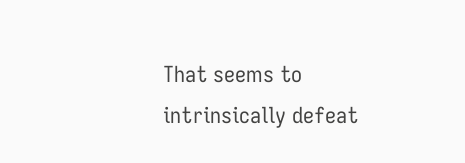That seems to intrinsically defeat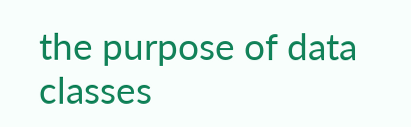the purpose of data classes